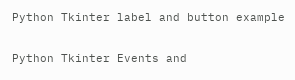Python Tkinter label and button example

Python Tkinter Events and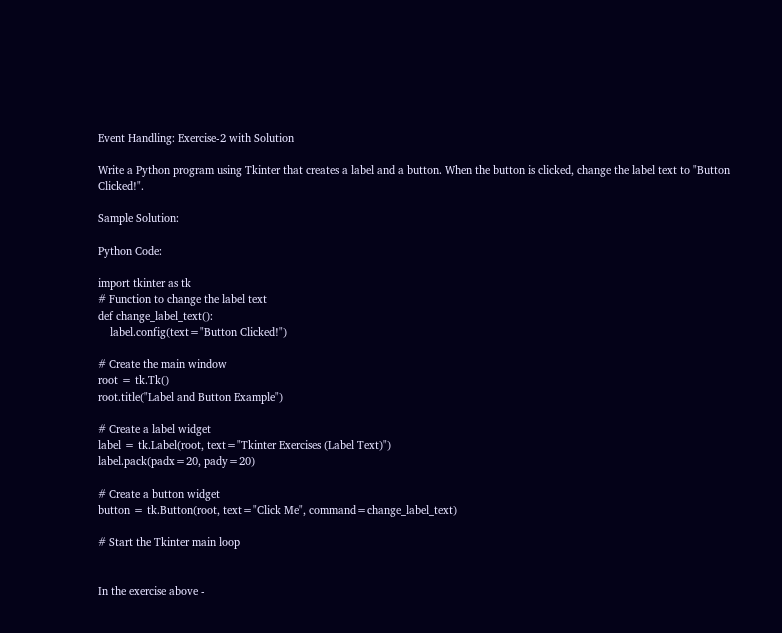Event Handling: Exercise-2 with Solution

Write a Python program using Tkinter that creates a label and a button. When the button is clicked, change the label text to "Button Clicked!".

Sample Solution:

Python Code:

import tkinter as tk
# Function to change the label text
def change_label_text():
    label.config(text="Button Clicked!")

# Create the main window
root = tk.Tk()
root.title("Label and Button Example")

# Create a label widget
label = tk.Label(root, text="Tkinter Exercises (Label Text)")
label.pack(padx=20, pady=20)

# Create a button widget
button = tk.Button(root, text="Click Me", command=change_label_text)

# Start the Tkinter main loop


In the exercise above -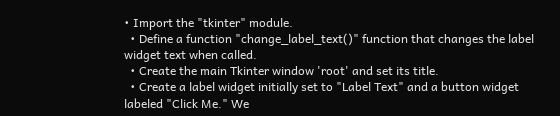• Import the "tkinter" module.
  • Define a function "change_label_text()" function that changes the label widget text when called.
  • Create the main Tkinter window 'root' and set its title.
  • Create a label widget initially set to "Label Text" and a button widget labeled "Click Me." We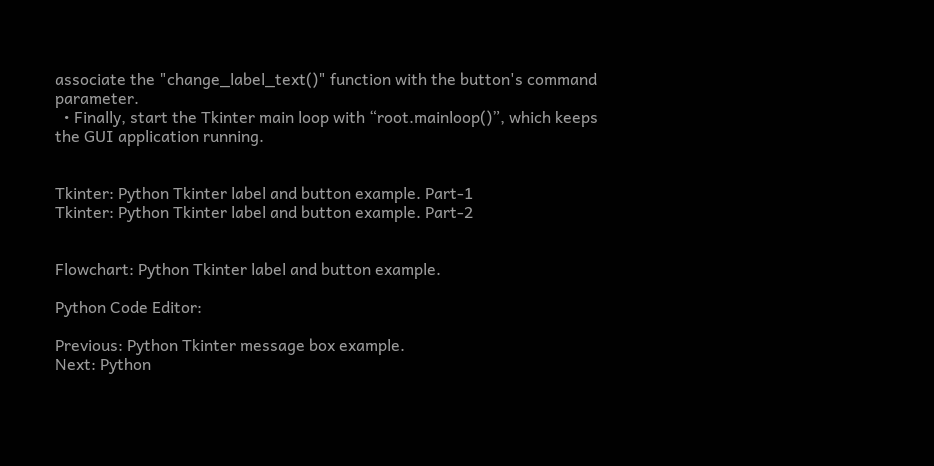associate the "change_label_text()" function with the button's command parameter.
  • Finally, start the Tkinter main loop with “root.mainloop()”, which keeps the GUI application running.


Tkinter: Python Tkinter label and button example. Part-1
Tkinter: Python Tkinter label and button example. Part-2


Flowchart: Python Tkinter label and button example.

Python Code Editor:

Previous: Python Tkinter message box example.
Next: Python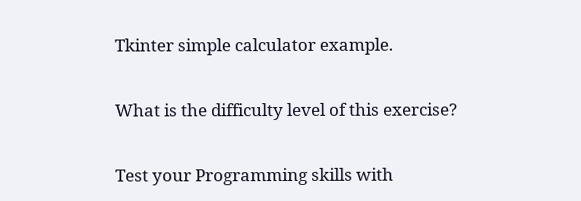Tkinter simple calculator example.

What is the difficulty level of this exercise?

Test your Programming skills with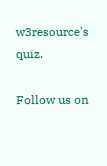w3resource's quiz.

Follow us on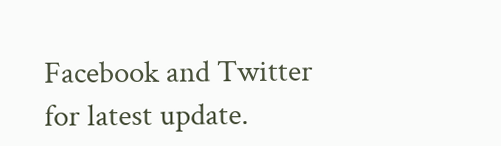Facebook and Twitter for latest update.